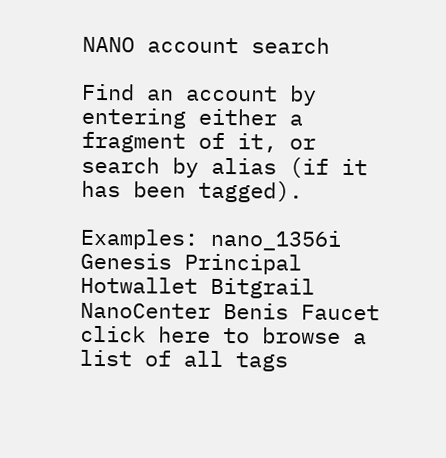NANO account search

Find an account by entering either a fragment of it, or search by alias (if it has been tagged).

Examples: nano_1356i Genesis Principal Hotwallet Bitgrail NanoCenter Benis Faucet
click here to browse a list of all tags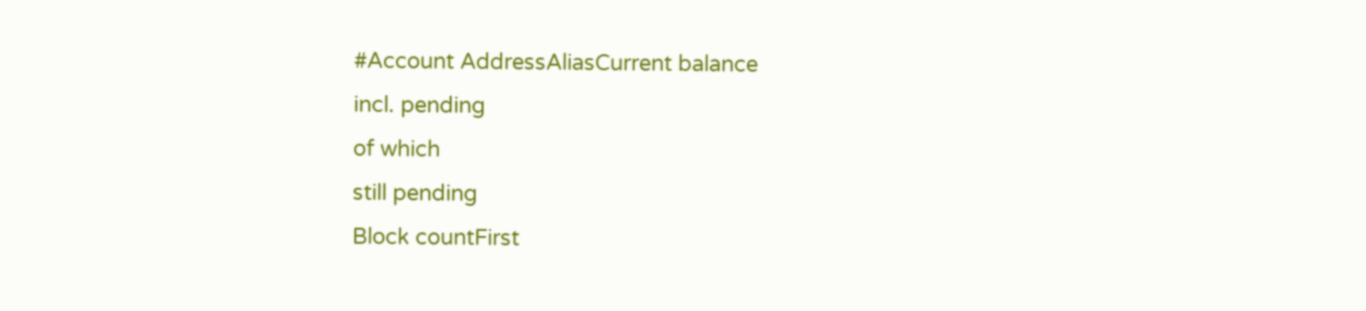#Account AddressAliasCurrent balance
incl. pending
of which
still pending
Block countFirst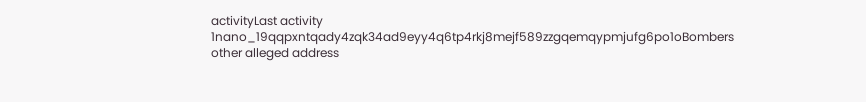activityLast activity
1nano_19qqpxntqady4zqk34ad9eyy4q6tp4rkj8mejf589zzgqemqypmjufg6po1oBombers other alleged address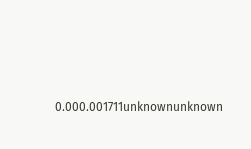0.000.001711unknownunknown